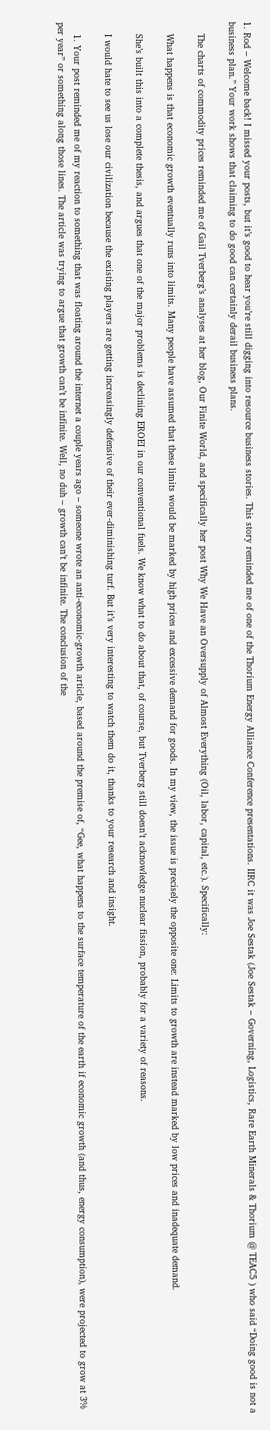1. Rod – Welcome back! I missed your posts, but it’s good to hear you’re still digging into resource business stories. This story reminded me of one of the Thorium Energy Alliance Conference presentations. IIRC it was Joe Sestak (Joe Sestak – Governing, Logistics, Rare Earth Minerals & Thorium @ TEAC5 ) who said “Doing good is not a business plan.” Your work shows that claiming to do good can certainly derail business plans.

    The charts of commodity prices reminded me of Gail Tverberg’s analyses at her blog, Our Finite World, and specifically her post Why We Have an Oversupply of Almost Everything (Oil, labor, capital, etc.). Specifically:

    What happens is that economic growth eventually runs into limits. Many people have assumed that these limits would be marked by high prices and excessive demand for goods. In my view, the issue is precisely the opposite one: Limits to growth are instead marked by low prices and inadequate demand.

    She’s built this into a complete thesis, and argues that one of the major problems is declining EROEI in our conventional fuels. We know what to do about that, of course, but Tverberg still doesn’t acknowledge nuclear fission, probably for a variety of reasons.

    I would hate to see us lose our civilization because the existing players are getting increasingly defensive of their ever-diminishing turf. But it’s very interesting to watch them do it, thanks to your research and insight.

    1. Your post reminded me of my reaction to something that was floating around the internet a couple years ago – someone wrote an anti-economic-growth article, based around the premise of, “Gee, what happens to the surface temperature of the earth if economic growth (and thus, energy consumption), were projected to grow at 3% per year” or something along those lines. The article was trying to argue that growth can’t be infinite. Well, no duh – growth can’t be infinite. The conclusion of the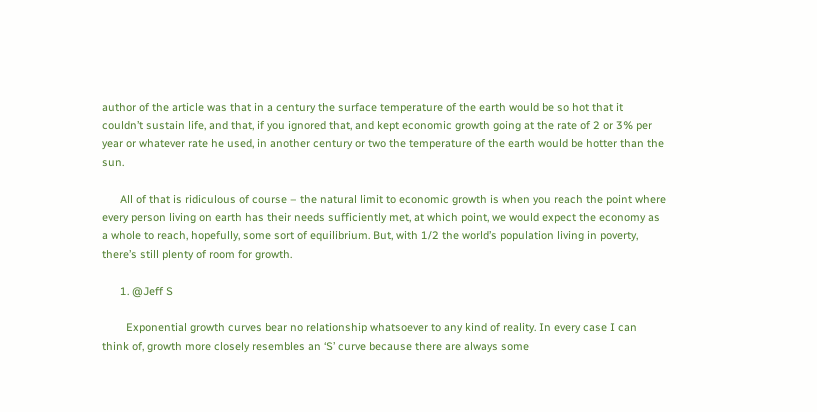author of the article was that in a century the surface temperature of the earth would be so hot that it couldn’t sustain life, and that, if you ignored that, and kept economic growth going at the rate of 2 or 3% per year or whatever rate he used, in another century or two the temperature of the earth would be hotter than the sun.

      All of that is ridiculous of course – the natural limit to economic growth is when you reach the point where every person living on earth has their needs sufficiently met, at which point, we would expect the economy as a whole to reach, hopefully, some sort of equilibrium. But, with 1/2 the world’s population living in poverty, there’s still plenty of room for growth.

      1. @Jeff S

        Exponential growth curves bear no relationship whatsoever to any kind of reality. In every case I can think of, growth more closely resembles an ‘S’ curve because there are always some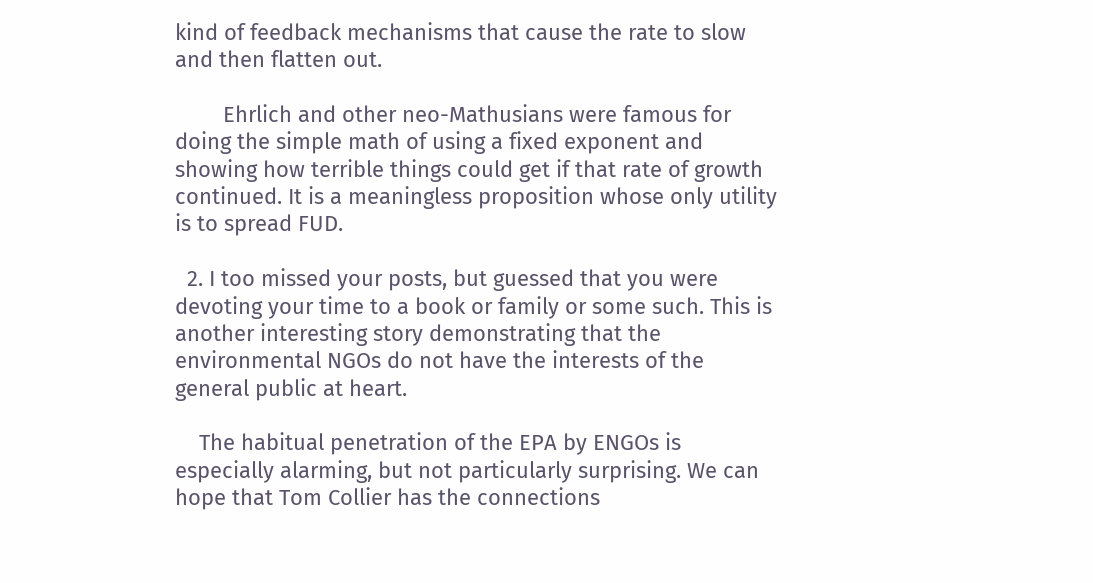kind of feedback mechanisms that cause the rate to slow and then flatten out.

        Ehrlich and other neo-Mathusians were famous for doing the simple math of using a fixed exponent and showing how terrible things could get if that rate of growth continued. It is a meaningless proposition whose only utility is to spread FUD.

  2. I too missed your posts, but guessed that you were devoting your time to a book or family or some such. This is another interesting story demonstrating that the environmental NGOs do not have the interests of the general public at heart.

    The habitual penetration of the EPA by ENGOs is especially alarming, but not particularly surprising. We can hope that Tom Collier has the connections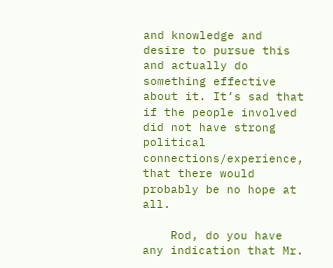and knowledge and desire to pursue this and actually do something effective about it. It’s sad that if the people involved did not have strong political connections/experience, that there would probably be no hope at all.

    Rod, do you have any indication that Mr.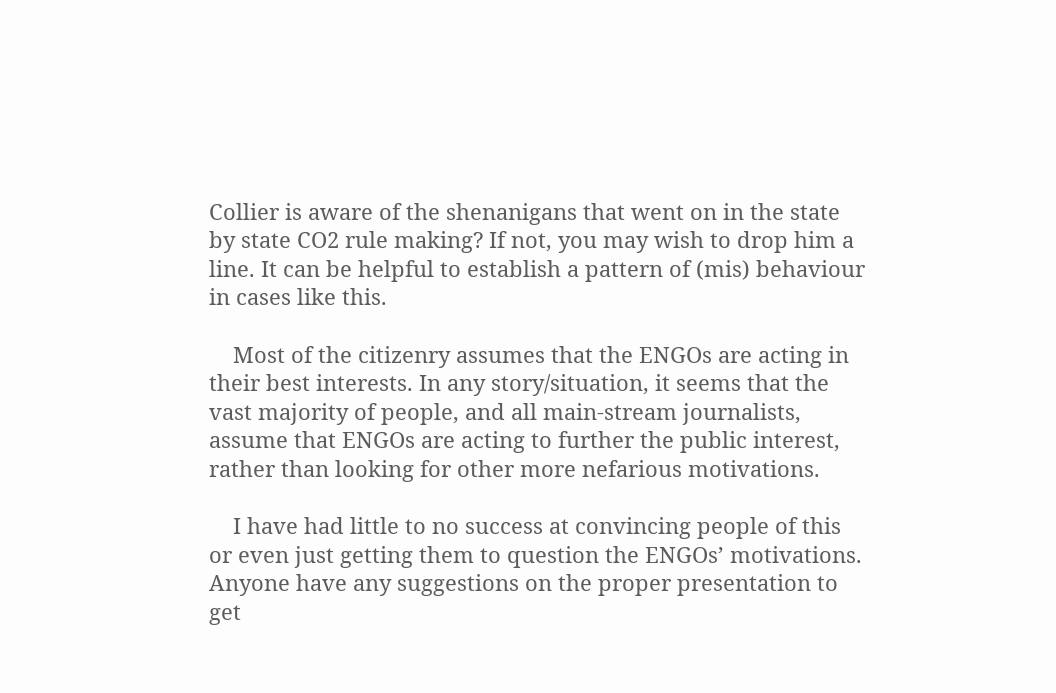Collier is aware of the shenanigans that went on in the state by state CO2 rule making? If not, you may wish to drop him a line. It can be helpful to establish a pattern of (mis) behaviour in cases like this.

    Most of the citizenry assumes that the ENGOs are acting in their best interests. In any story/situation, it seems that the vast majority of people, and all main-stream journalists, assume that ENGOs are acting to further the public interest, rather than looking for other more nefarious motivations.

    I have had little to no success at convincing people of this or even just getting them to question the ENGOs’ motivations. Anyone have any suggestions on the proper presentation to get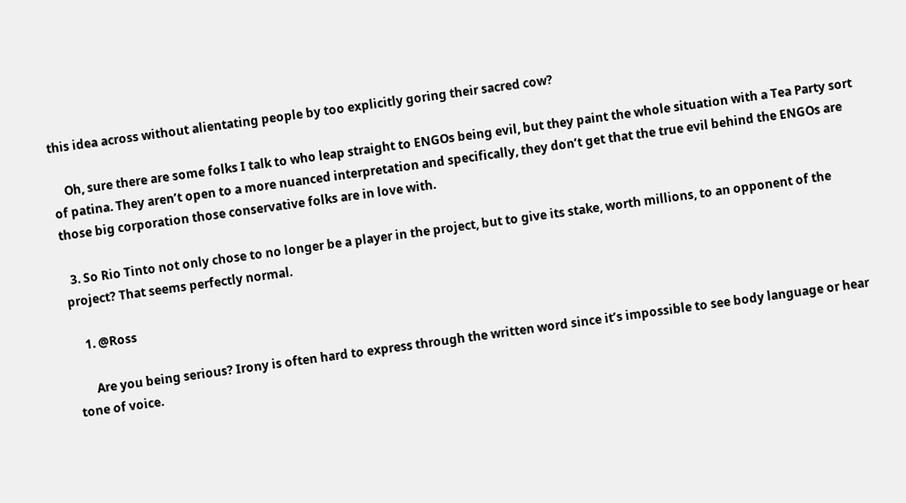this idea across without alientating people by too explicitly goring their sacred cow?

    Oh, sure there are some folks I talk to who leap straight to ENGOs being evil, but they paint the whole situation with a Tea Party sort of patina. They aren’t open to a more nuanced interpretation and specifically, they don’t get that the true evil behind the ENGOs are those big corporation those conservative folks are in love with.

  3. So Rio Tinto not only chose to no longer be a player in the project, but to give its stake, worth millions, to an opponent of the project? That seems perfectly normal.

    1. @Ross

      Are you being serious? Irony is often hard to express through the written word since it’s impossible to see body language or hear tone of voice.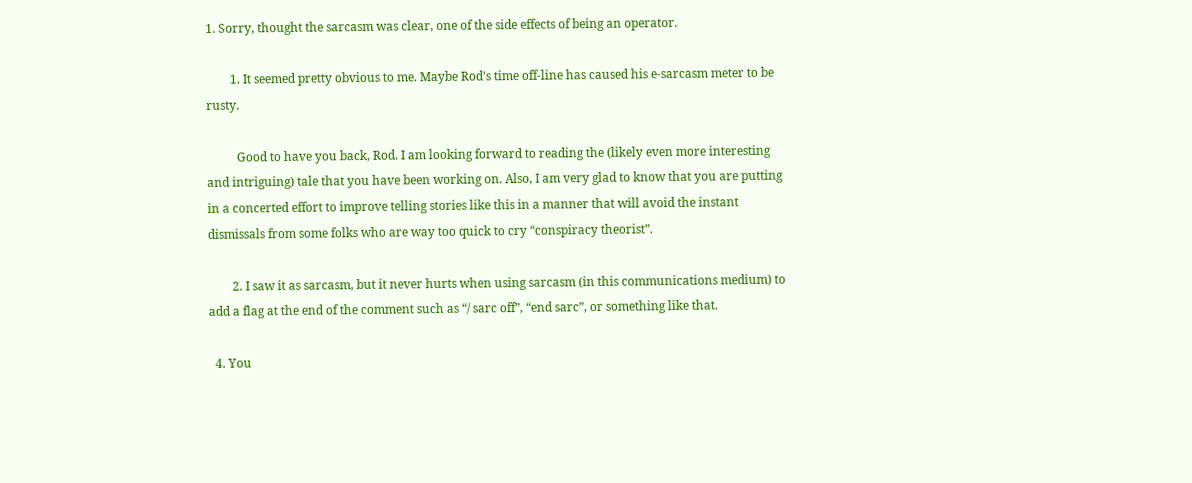1. Sorry, thought the sarcasm was clear, one of the side effects of being an operator.

        1. It seemed pretty obvious to me. Maybe Rod’s time off-line has caused his e-sarcasm meter to be rusty.

          Good to have you back, Rod. I am looking forward to reading the (likely even more interesting and intriguing) tale that you have been working on. Also, I am very glad to know that you are putting in a concerted effort to improve telling stories like this in a manner that will avoid the instant dismissals from some folks who are way too quick to cry “conspiracy theorist”.

        2. I saw it as sarcasm, but it never hurts when using sarcasm (in this communications medium) to add a flag at the end of the comment such as “/ sarc off”, “end sarc”, or something like that.

  4. You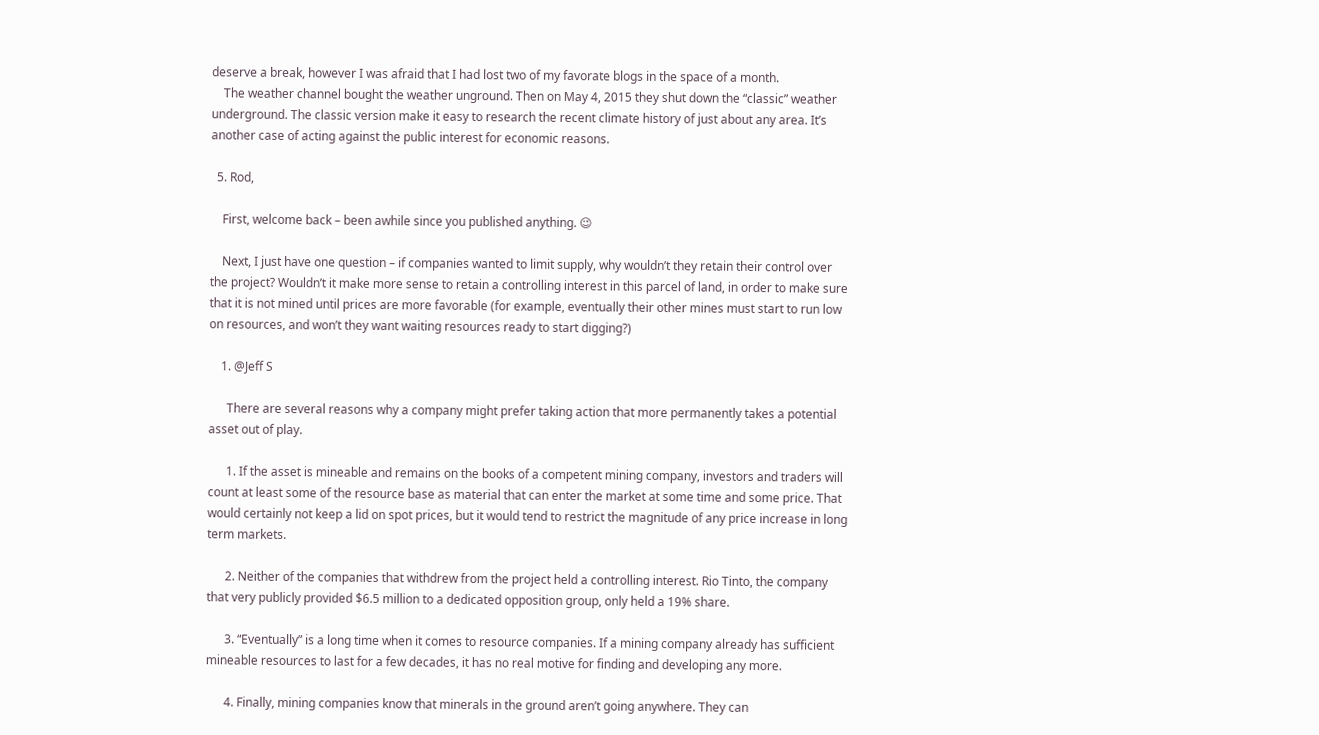deserve a break, however I was afraid that I had lost two of my favorate blogs in the space of a month.
    The weather channel bought the weather unground. Then on May 4, 2015 they shut down the “classic” weather underground. The classic version make it easy to research the recent climate history of just about any area. It’s another case of acting against the public interest for economic reasons.

  5. Rod,

    First, welcome back – been awhile since you published anything. 😉

    Next, I just have one question – if companies wanted to limit supply, why wouldn’t they retain their control over the project? Wouldn’t it make more sense to retain a controlling interest in this parcel of land, in order to make sure that it is not mined until prices are more favorable (for example, eventually their other mines must start to run low on resources, and won’t they want waiting resources ready to start digging?)

    1. @Jeff S

      There are several reasons why a company might prefer taking action that more permanently takes a potential asset out of play.

      1. If the asset is mineable and remains on the books of a competent mining company, investors and traders will count at least some of the resource base as material that can enter the market at some time and some price. That would certainly not keep a lid on spot prices, but it would tend to restrict the magnitude of any price increase in long term markets.

      2. Neither of the companies that withdrew from the project held a controlling interest. Rio Tinto, the company that very publicly provided $6.5 million to a dedicated opposition group, only held a 19% share.

      3. “Eventually” is a long time when it comes to resource companies. If a mining company already has sufficient mineable resources to last for a few decades, it has no real motive for finding and developing any more.

      4. Finally, mining companies know that minerals in the ground aren’t going anywhere. They can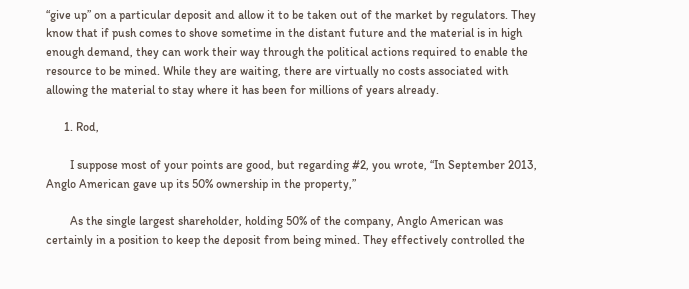“give up” on a particular deposit and allow it to be taken out of the market by regulators. They know that if push comes to shove sometime in the distant future and the material is in high enough demand, they can work their way through the political actions required to enable the resource to be mined. While they are waiting, there are virtually no costs associated with allowing the material to stay where it has been for millions of years already.

      1. Rod,

        I suppose most of your points are good, but regarding #2, you wrote, “In September 2013, Anglo American gave up its 50% ownership in the property,”

        As the single largest shareholder, holding 50% of the company, Anglo American was certainly in a position to keep the deposit from being mined. They effectively controlled the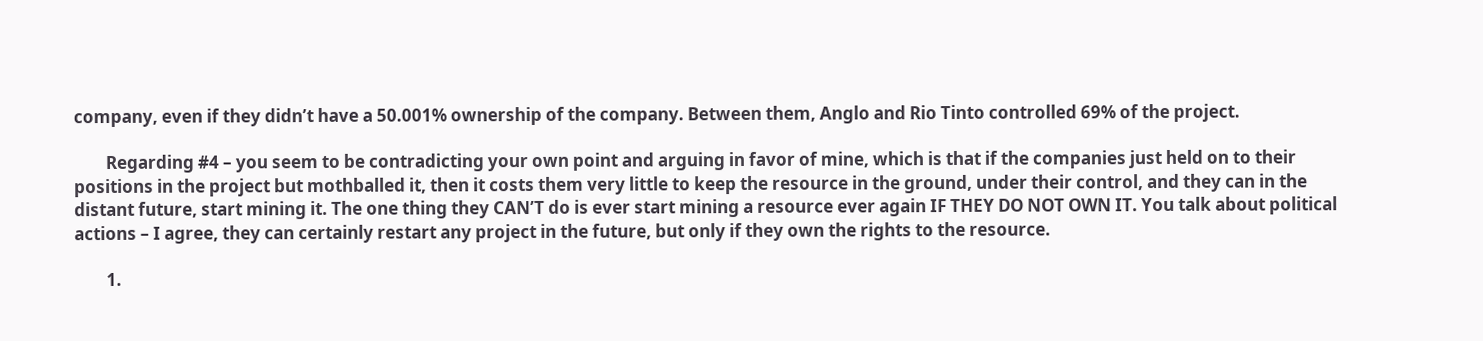company, even if they didn’t have a 50.001% ownership of the company. Between them, Anglo and Rio Tinto controlled 69% of the project.

        Regarding #4 – you seem to be contradicting your own point and arguing in favor of mine, which is that if the companies just held on to their positions in the project but mothballed it, then it costs them very little to keep the resource in the ground, under their control, and they can in the distant future, start mining it. The one thing they CAN’T do is ever start mining a resource ever again IF THEY DO NOT OWN IT. You talk about political actions – I agree, they can certainly restart any project in the future, but only if they own the rights to the resource.

        1.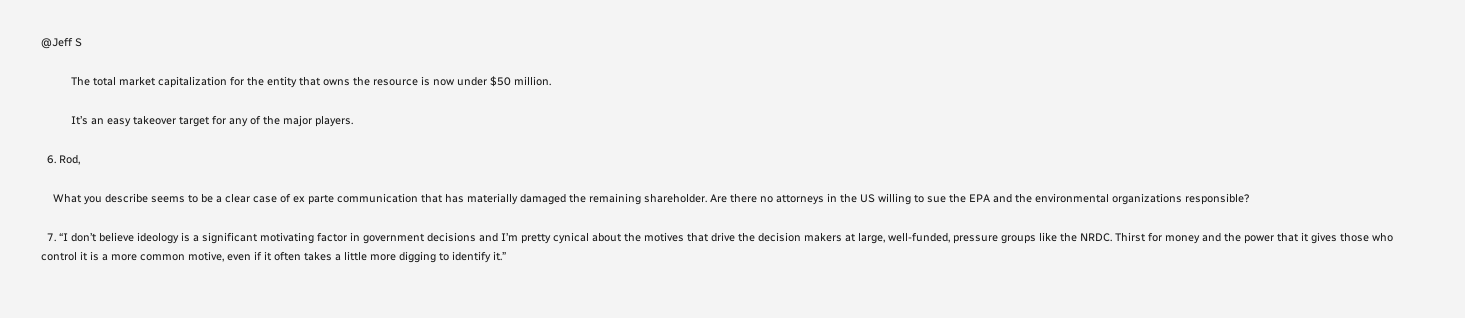@Jeff S

          The total market capitalization for the entity that owns the resource is now under $50 million.

          It’s an easy takeover target for any of the major players.

  6. Rod,

    What you describe seems to be a clear case of ex parte communication that has materially damaged the remaining shareholder. Are there no attorneys in the US willing to sue the EPA and the environmental organizations responsible?

  7. “I don’t believe ideology is a significant motivating factor in government decisions and I’m pretty cynical about the motives that drive the decision makers at large, well-funded, pressure groups like the NRDC. Thirst for money and the power that it gives those who control it is a more common motive, even if it often takes a little more digging to identify it.”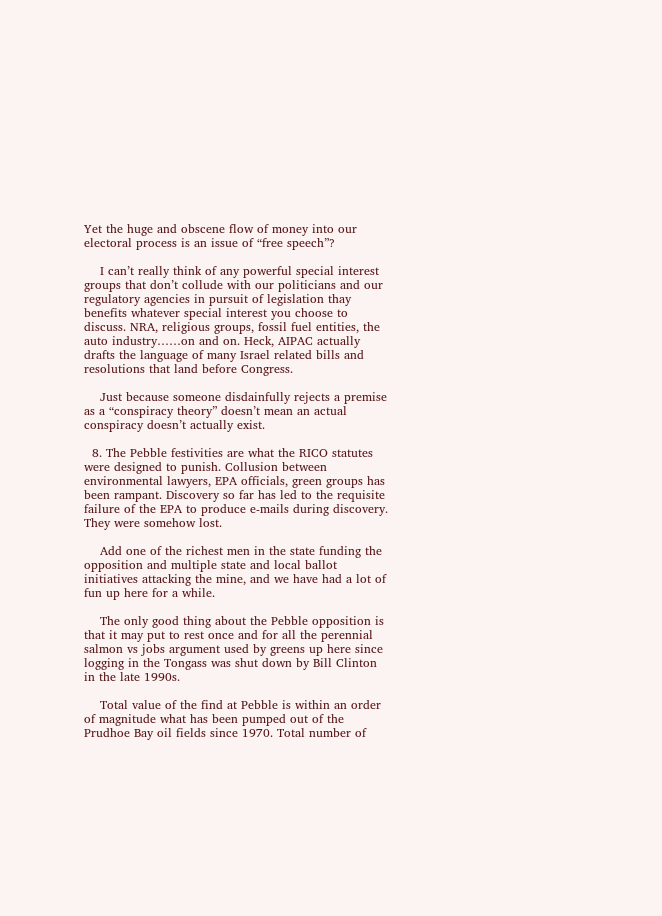Yet the huge and obscene flow of money into our electoral process is an issue of “free speech”?

    I can’t really think of any powerful special interest groups that don’t collude with our politicians and our regulatory agencies in pursuit of legislation thay benefits whatever special interest you choose to discuss. NRA, religious groups, fossil fuel entities, the auto industry……on and on. Heck, AIPAC actually drafts the language of many Israel related bills and resolutions that land before Congress.

    Just because someone disdainfully rejects a premise as a “conspiracy theory” doesn’t mean an actual conspiracy doesn’t actually exist.

  8. The Pebble festivities are what the RICO statutes were designed to punish. Collusion between environmental lawyers, EPA officials, green groups has been rampant. Discovery so far has led to the requisite failure of the EPA to produce e-mails during discovery. They were somehow lost.

    Add one of the richest men in the state funding the opposition and multiple state and local ballot initiatives attacking the mine, and we have had a lot of fun up here for a while.

    The only good thing about the Pebble opposition is that it may put to rest once and for all the perennial salmon vs jobs argument used by greens up here since logging in the Tongass was shut down by Bill Clinton in the late 1990s.

    Total value of the find at Pebble is within an order of magnitude what has been pumped out of the Prudhoe Bay oil fields since 1970. Total number of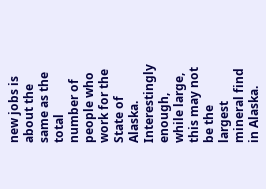new jobs is about the same as the total number of people who work for the State of Alaska. Interestingly enough, while large, this may not be the largest mineral find in Alaska.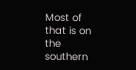Most of that is on the southern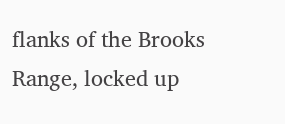flanks of the Brooks Range, locked up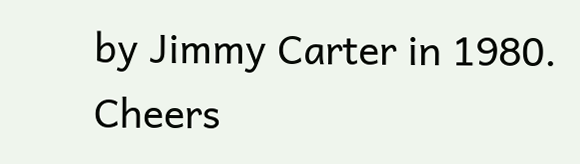by Jimmy Carter in 1980. Cheers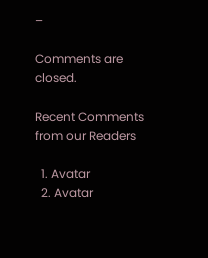–

Comments are closed.

Recent Comments from our Readers

  1. Avatar
  2. Avatar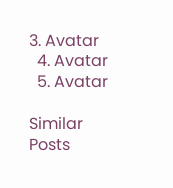3. Avatar
  4. Avatar
  5. Avatar

Similar Posts